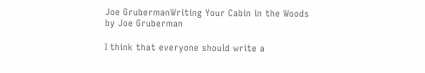Joe GrubermanWriting Your Cabin in the Woods
by Joe Gruberman

I think that everyone should write a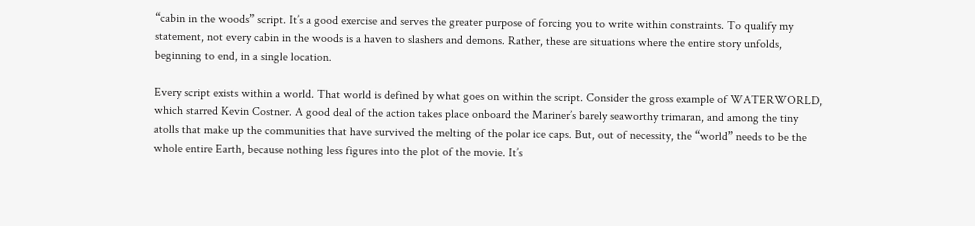“cabin in the woods” script. It’s a good exercise and serves the greater purpose of forcing you to write within constraints. To qualify my statement, not every cabin in the woods is a haven to slashers and demons. Rather, these are situations where the entire story unfolds, beginning to end, in a single location.

Every script exists within a world. That world is defined by what goes on within the script. Consider the gross example of WATERWORLD, which starred Kevin Costner. A good deal of the action takes place onboard the Mariner’s barely seaworthy trimaran, and among the tiny atolls that make up the communities that have survived the melting of the polar ice caps. But, out of necessity, the “world” needs to be the whole entire Earth, because nothing less figures into the plot of the movie. It’s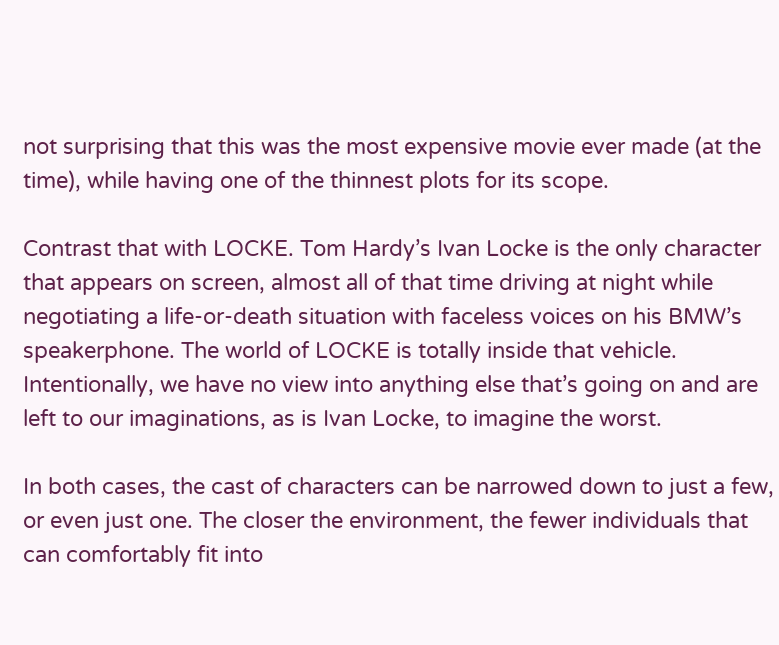not surprising that this was the most expensive movie ever made (at the time), while having one of the thinnest plots for its scope.

Contrast that with LOCKE. Tom Hardy’s Ivan Locke is the only character that appears on screen, almost all of that time driving at night while negotiating a life-or-death situation with faceless voices on his BMW’s speakerphone. The world of LOCKE is totally inside that vehicle. Intentionally, we have no view into anything else that’s going on and are left to our imaginations, as is Ivan Locke, to imagine the worst.

In both cases, the cast of characters can be narrowed down to just a few, or even just one. The closer the environment, the fewer individuals that can comfortably fit into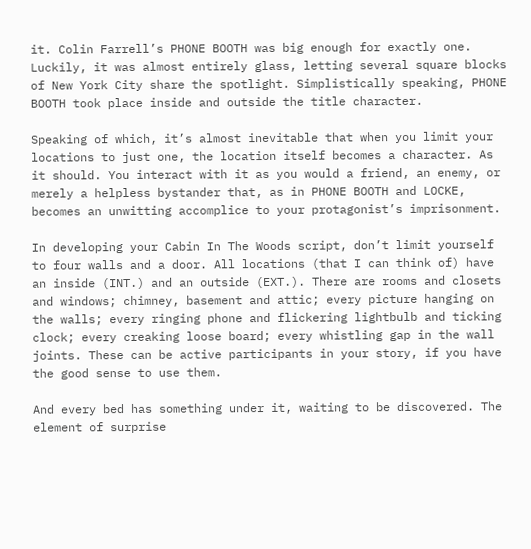it. Colin Farrell’s PHONE BOOTH was big enough for exactly one. Luckily, it was almost entirely glass, letting several square blocks of New York City share the spotlight. Simplistically speaking, PHONE BOOTH took place inside and outside the title character.

Speaking of which, it’s almost inevitable that when you limit your locations to just one, the location itself becomes a character. As it should. You interact with it as you would a friend, an enemy, or merely a helpless bystander that, as in PHONE BOOTH and LOCKE, becomes an unwitting accomplice to your protagonist’s imprisonment.

In developing your Cabin In The Woods script, don’t limit yourself to four walls and a door. All locations (that I can think of) have an inside (INT.) and an outside (EXT.). There are rooms and closets and windows; chimney, basement and attic; every picture hanging on the walls; every ringing phone and flickering lightbulb and ticking clock; every creaking loose board; every whistling gap in the wall joints. These can be active participants in your story, if you have the good sense to use them.

And every bed has something under it, waiting to be discovered. The element of surprise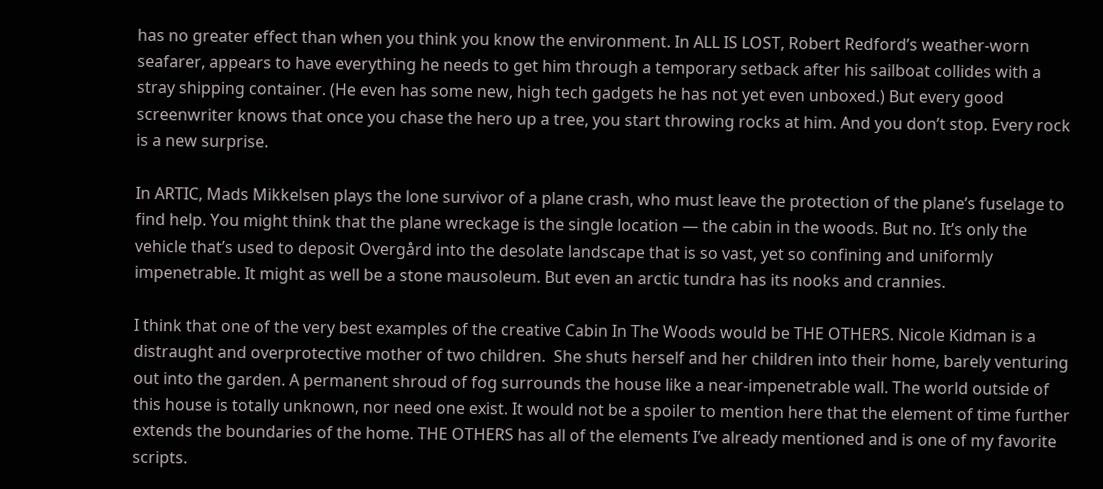has no greater effect than when you think you know the environment. In ALL IS LOST, Robert Redford’s weather-worn seafarer, appears to have everything he needs to get him through a temporary setback after his sailboat collides with a stray shipping container. (He even has some new, high tech gadgets he has not yet even unboxed.) But every good screenwriter knows that once you chase the hero up a tree, you start throwing rocks at him. And you don’t stop. Every rock is a new surprise.

In ARTIC, Mads Mikkelsen plays the lone survivor of a plane crash, who must leave the protection of the plane’s fuselage to find help. You might think that the plane wreckage is the single location — the cabin in the woods. But no. It’s only the vehicle that’s used to deposit Overgård into the desolate landscape that is so vast, yet so confining and uniformly impenetrable. It might as well be a stone mausoleum. But even an arctic tundra has its nooks and crannies.

I think that one of the very best examples of the creative Cabin In The Woods would be THE OTHERS. Nicole Kidman is a distraught and overprotective mother of two children.  She shuts herself and her children into their home, barely venturing out into the garden. A permanent shroud of fog surrounds the house like a near-impenetrable wall. The world outside of this house is totally unknown, nor need one exist. It would not be a spoiler to mention here that the element of time further extends the boundaries of the home. THE OTHERS has all of the elements I’ve already mentioned and is one of my favorite scripts.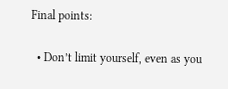Final points:

  • Don’t limit yourself, even as you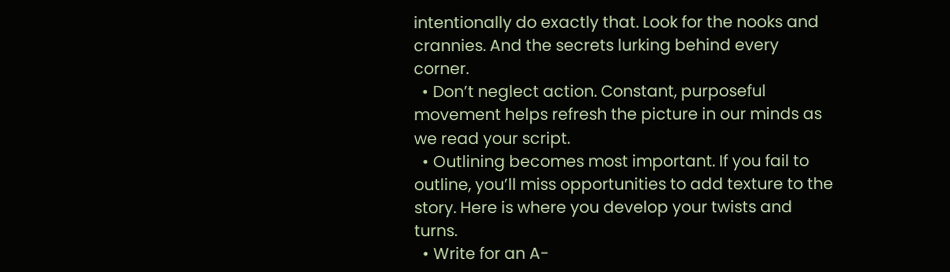intentionally do exactly that. Look for the nooks and crannies. And the secrets lurking behind every corner.
  • Don’t neglect action. Constant, purposeful movement helps refresh the picture in our minds as we read your script.
  • Outlining becomes most important. If you fail to outline, you’ll miss opportunities to add texture to the story. Here is where you develop your twists and turns.
  • Write for an A-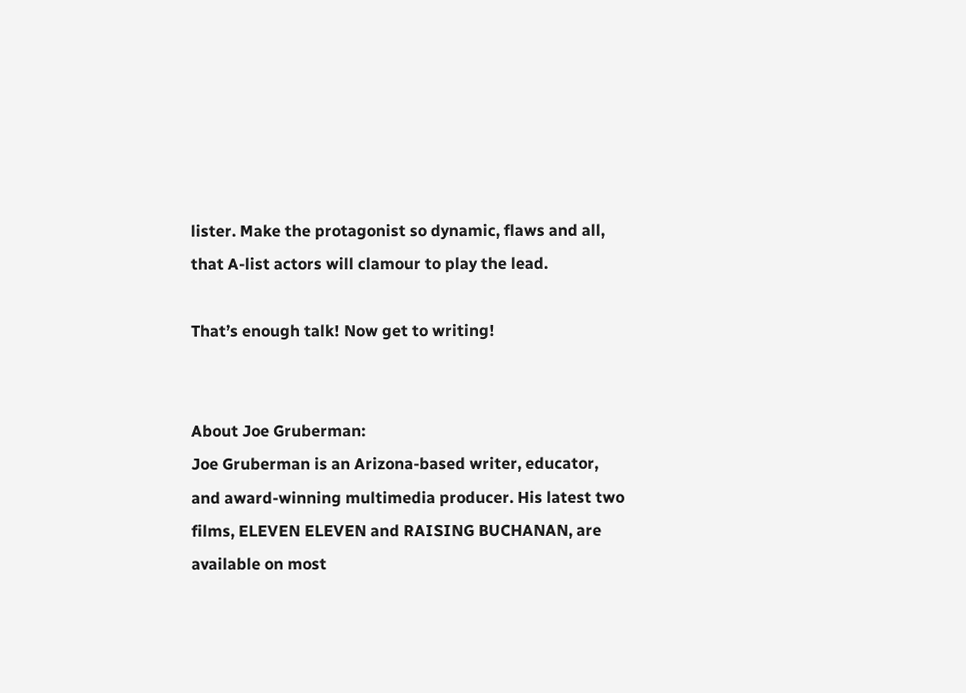lister. Make the protagonist so dynamic, flaws and all, that A-list actors will clamour to play the lead.

That’s enough talk! Now get to writing!


About Joe Gruberman:
Joe Gruberman is an Arizona-based writer, educator, and award-winning multimedia producer. His latest two films, ELEVEN ELEVEN and RAISING BUCHANAN, are available on most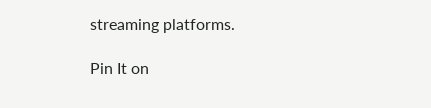streaming platforms.

Pin It on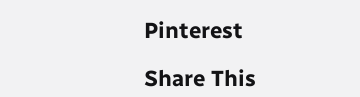Pinterest

Share This